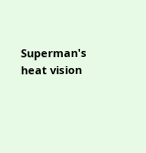Superman's heat vision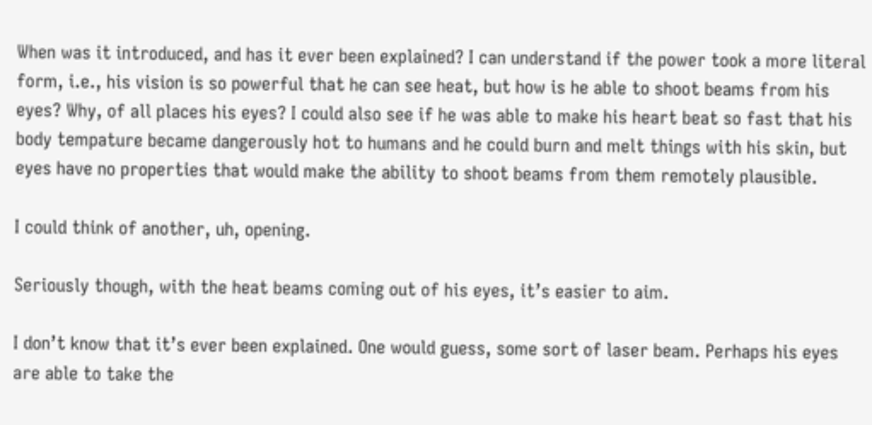When was it introduced, and has it ever been explained? I can understand if the power took a more literal form, i.e., his vision is so powerful that he can see heat, but how is he able to shoot beams from his eyes? Why, of all places his eyes? I could also see if he was able to make his heart beat so fast that his body tempature became dangerously hot to humans and he could burn and melt things with his skin, but eyes have no properties that would make the ability to shoot beams from them remotely plausible.

I could think of another, uh, opening.

Seriously though, with the heat beams coming out of his eyes, it’s easier to aim.

I don’t know that it’s ever been explained. One would guess, some sort of laser beam. Perhaps his eyes are able to take the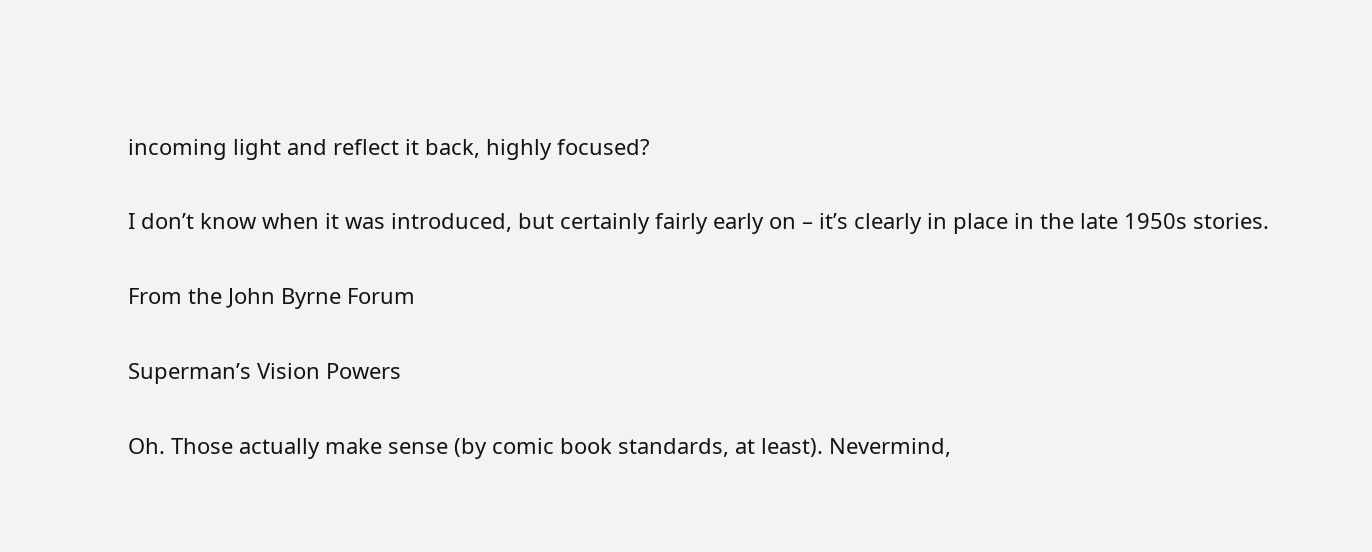incoming light and reflect it back, highly focused?

I don’t know when it was introduced, but certainly fairly early on – it’s clearly in place in the late 1950s stories.

From the John Byrne Forum

Superman’s Vision Powers

Oh. Those actually make sense (by comic book standards, at least). Nevermind,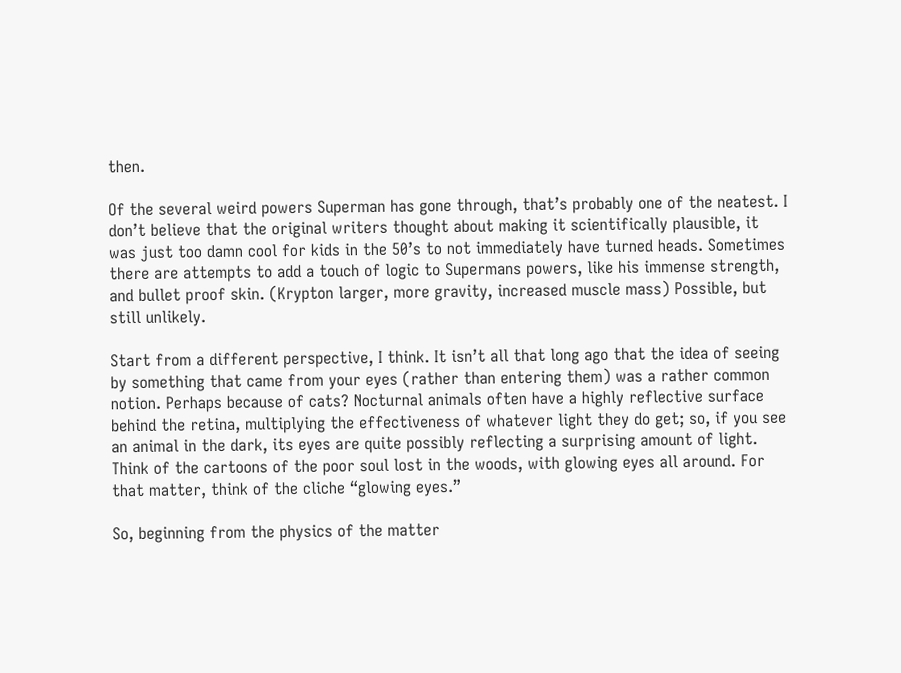then.

Of the several weird powers Superman has gone through, that’s probably one of the neatest. I don’t believe that the original writers thought about making it scientifically plausible, it was just too damn cool for kids in the 50’s to not immediately have turned heads. Sometimes there are attempts to add a touch of logic to Supermans powers, like his immense strength, and bullet proof skin. (Krypton larger, more gravity, increased muscle mass) Possible, but still unlikely.

Start from a different perspective, I think. It isn’t all that long ago that the idea of seeing by something that came from your eyes (rather than entering them) was a rather common notion. Perhaps because of cats? Nocturnal animals often have a highly reflective surface behind the retina, multiplying the effectiveness of whatever light they do get; so, if you see an animal in the dark, its eyes are quite possibly reflecting a surprising amount of light.
Think of the cartoons of the poor soul lost in the woods, with glowing eyes all around. For that matter, think of the cliche “glowing eyes.”

So, beginning from the physics of the matter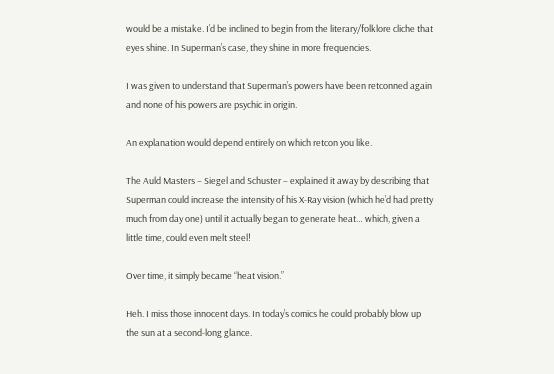would be a mistake. I’d be inclined to begin from the literary/folklore cliche that eyes shine. In Superman’s case, they shine in more frequencies.

I was given to understand that Superman’s powers have been retconned again and none of his powers are psychic in origin.

An explanation would depend entirely on which retcon you like.

The Auld Masters – Siegel and Schuster – explained it away by describing that Superman could increase the intensity of his X-Ray vision (which he’d had pretty much from day one) until it actually began to generate heat… which, given a little time, could even melt steel!

Over time, it simply became “heat vision.”

Heh. I miss those innocent days. In today’s comics he could probably blow up the sun at a second-long glance.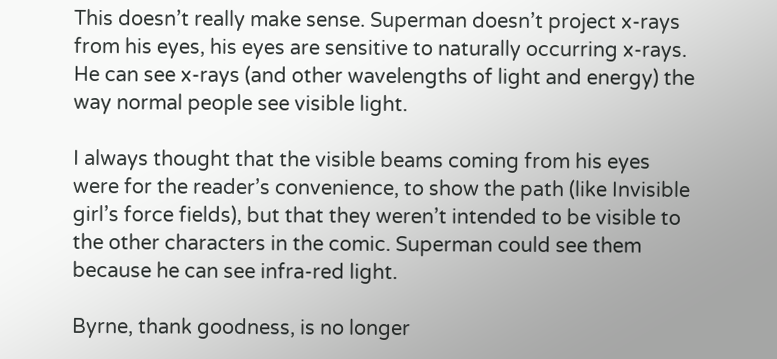This doesn’t really make sense. Superman doesn’t project x-rays from his eyes, his eyes are sensitive to naturally occurring x-rays. He can see x-rays (and other wavelengths of light and energy) the way normal people see visible light.

I always thought that the visible beams coming from his eyes were for the reader’s convenience, to show the path (like Invisible girl’s force fields), but that they weren’t intended to be visible to the other characters in the comic. Superman could see them because he can see infra-red light.

Byrne, thank goodness, is no longer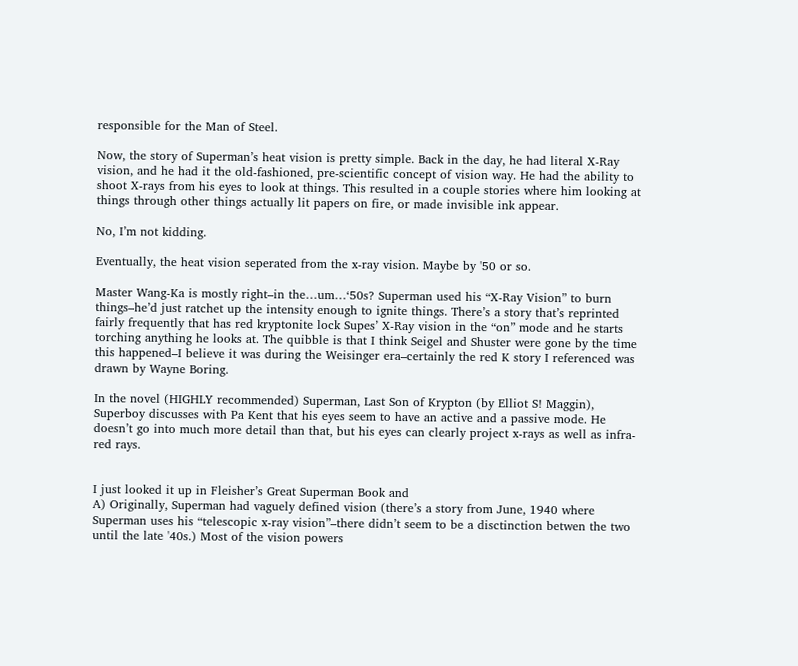responsible for the Man of Steel.

Now, the story of Superman’s heat vision is pretty simple. Back in the day, he had literal X-Ray vision, and he had it the old-fashioned, pre-scientific concept of vision way. He had the ability to shoot X-rays from his eyes to look at things. This resulted in a couple stories where him looking at things through other things actually lit papers on fire, or made invisible ink appear.

No, I’m not kidding.

Eventually, the heat vision seperated from the x-ray vision. Maybe by '50 or so.

Master Wang-Ka is mostly right–in the…um…‘50s? Superman used his “X-Ray Vision” to burn things–he’d just ratchet up the intensity enough to ignite things. There’s a story that’s reprinted fairly frequently that has red kryptonite lock Supes’ X-Ray vision in the “on” mode and he starts torching anything he looks at. The quibble is that I think Seigel and Shuster were gone by the time this happened–I believe it was during the Weisinger era–certainly the red K story I referenced was drawn by Wayne Boring.

In the novel (HIGHLY recommended) Superman, Last Son of Krypton (by Elliot S! Maggin), Superboy discusses with Pa Kent that his eyes seem to have an active and a passive mode. He doesn’t go into much more detail than that, but his eyes can clearly project x-rays as well as infra-red rays.


I just looked it up in Fleisher’s Great Superman Book and
A) Originally, Superman had vaguely defined vision (there’s a story from June, 1940 where Superman uses his “telescopic x-ray vision”–there didn’t seem to be a disctinction betwen the two until the late '40s.) Most of the vision powers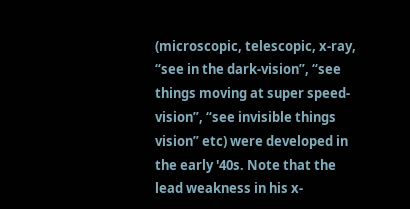(microscopic, telescopic, x-ray, “see in the dark-vision”, “see things moving at super speed-vision”, “see invisible things vision” etc) were developed in the early '40s. Note that the lead weakness in his x-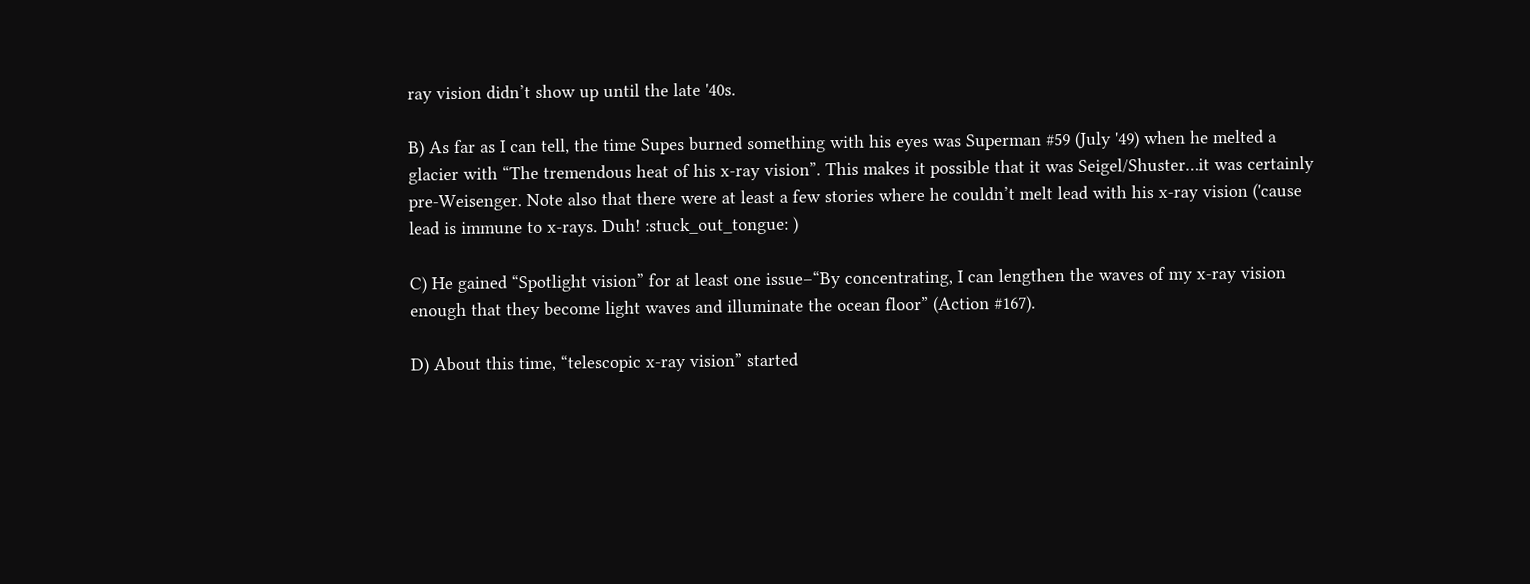ray vision didn’t show up until the late '40s.

B) As far as I can tell, the time Supes burned something with his eyes was Superman #59 (July '49) when he melted a glacier with “The tremendous heat of his x-ray vision”. This makes it possible that it was Seigel/Shuster…it was certainly pre-Weisenger. Note also that there were at least a few stories where he couldn’t melt lead with his x-ray vision ('cause lead is immune to x-rays. Duh! :stuck_out_tongue: )

C) He gained “Spotlight vision” for at least one issue–“By concentrating, I can lengthen the waves of my x-ray vision enough that they become light waves and illuminate the ocean floor” (Action #167).

D) About this time, “telescopic x-ray vision” started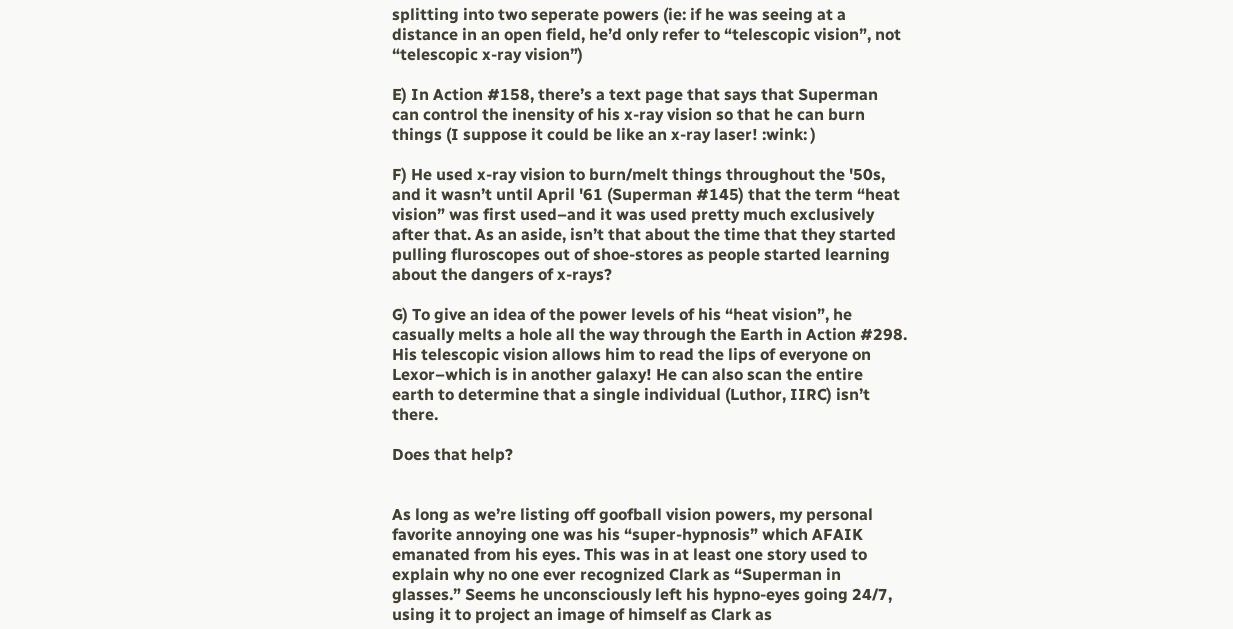splitting into two seperate powers (ie: if he was seeing at a distance in an open field, he’d only refer to “telescopic vision”, not “telescopic x-ray vision”)

E) In Action #158, there’s a text page that says that Superman can control the inensity of his x-ray vision so that he can burn things (I suppose it could be like an x-ray laser! :wink: )

F) He used x-ray vision to burn/melt things throughout the '50s, and it wasn’t until April '61 (Superman #145) that the term “heat vision” was first used–and it was used pretty much exclusively after that. As an aside, isn’t that about the time that they started pulling fluroscopes out of shoe-stores as people started learning about the dangers of x-rays?

G) To give an idea of the power levels of his “heat vision”, he casually melts a hole all the way through the Earth in Action #298. His telescopic vision allows him to read the lips of everyone on Lexor–which is in another galaxy! He can also scan the entire earth to determine that a single individual (Luthor, IIRC) isn’t there.

Does that help?


As long as we’re listing off goofball vision powers, my personal favorite annoying one was his “super-hypnosis” which AFAIK emanated from his eyes. This was in at least one story used to explain why no one ever recognized Clark as “Superman in glasses.” Seems he unconsciously left his hypno-eyes going 24/7, using it to project an image of himself as Clark as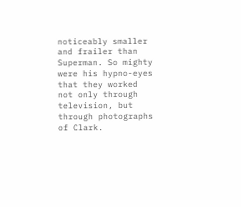noticeably smaller and frailer than Superman. So mighty were his hypno-eyes that they worked not only through television, but through photographs of Clark.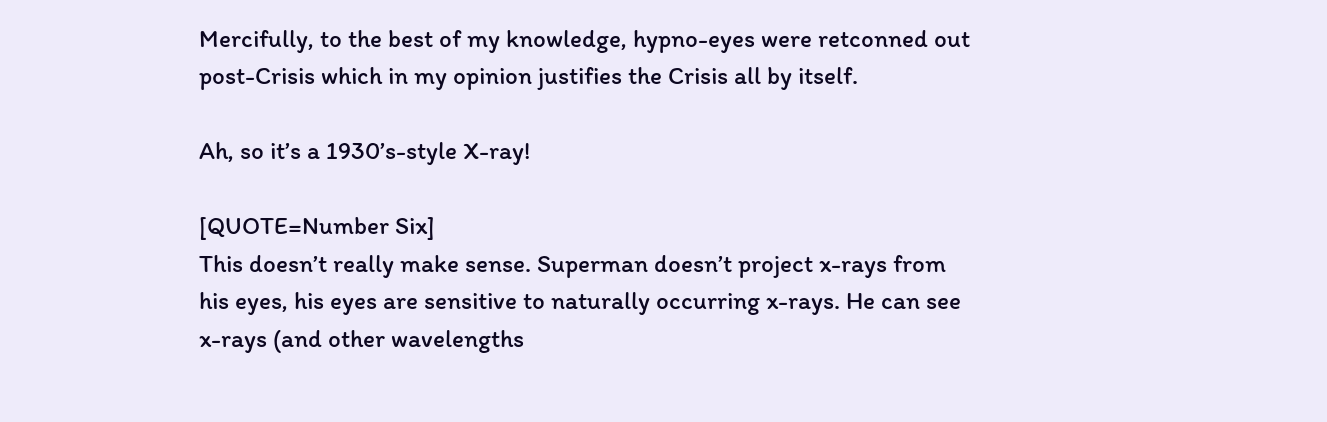Mercifully, to the best of my knowledge, hypno-eyes were retconned out post-Crisis which in my opinion justifies the Crisis all by itself.

Ah, so it’s a 1930’s-style X-ray!

[QUOTE=Number Six]
This doesn’t really make sense. Superman doesn’t project x-rays from his eyes, his eyes are sensitive to naturally occurring x-rays. He can see x-rays (and other wavelengths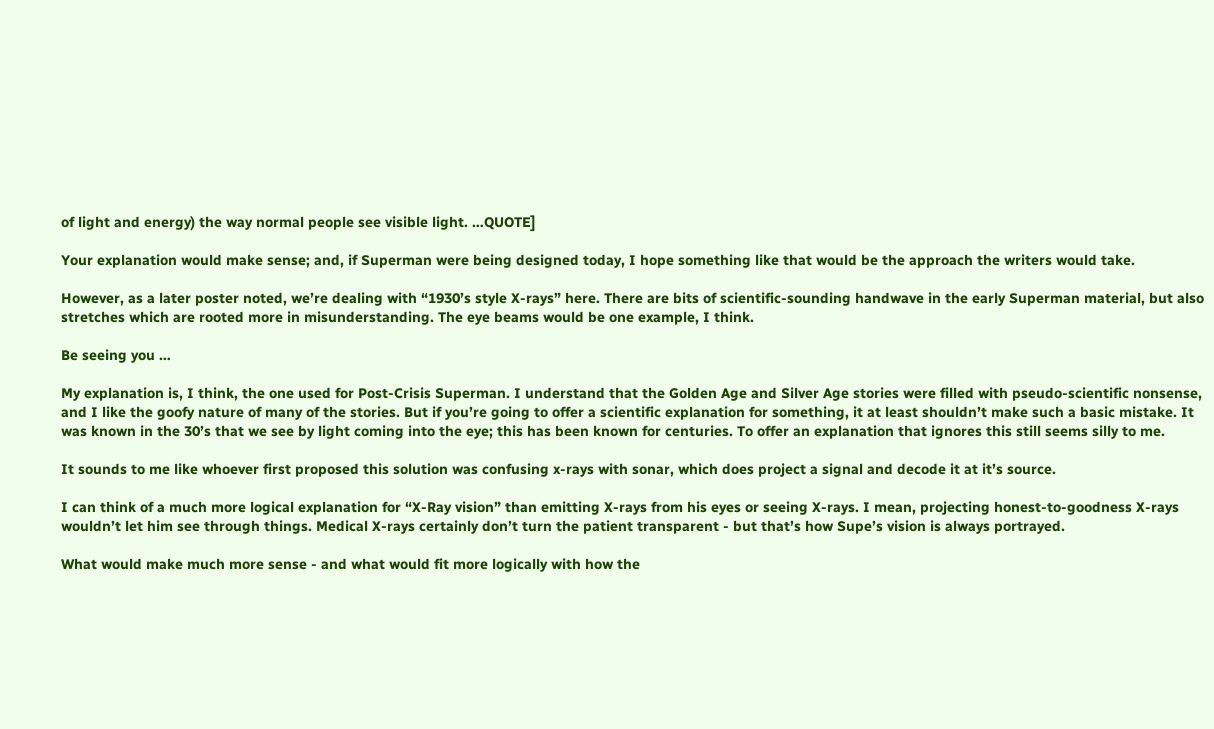of light and energy) the way normal people see visible light. …QUOTE]

Your explanation would make sense; and, if Superman were being designed today, I hope something like that would be the approach the writers would take.

However, as a later poster noted, we’re dealing with “1930’s style X-rays” here. There are bits of scientific-sounding handwave in the early Superman material, but also stretches which are rooted more in misunderstanding. The eye beams would be one example, I think.

Be seeing you …

My explanation is, I think, the one used for Post-Crisis Superman. I understand that the Golden Age and Silver Age stories were filled with pseudo-scientific nonsense, and I like the goofy nature of many of the stories. But if you’re going to offer a scientific explanation for something, it at least shouldn’t make such a basic mistake. It was known in the 30’s that we see by light coming into the eye; this has been known for centuries. To offer an explanation that ignores this still seems silly to me.

It sounds to me like whoever first proposed this solution was confusing x-rays with sonar, which does project a signal and decode it at it’s source.

I can think of a much more logical explanation for “X-Ray vision” than emitting X-rays from his eyes or seeing X-rays. I mean, projecting honest-to-goodness X-rays wouldn’t let him see through things. Medical X-rays certainly don’t turn the patient transparent - but that’s how Supe’s vision is always portrayed.

What would make much more sense - and what would fit more logically with how the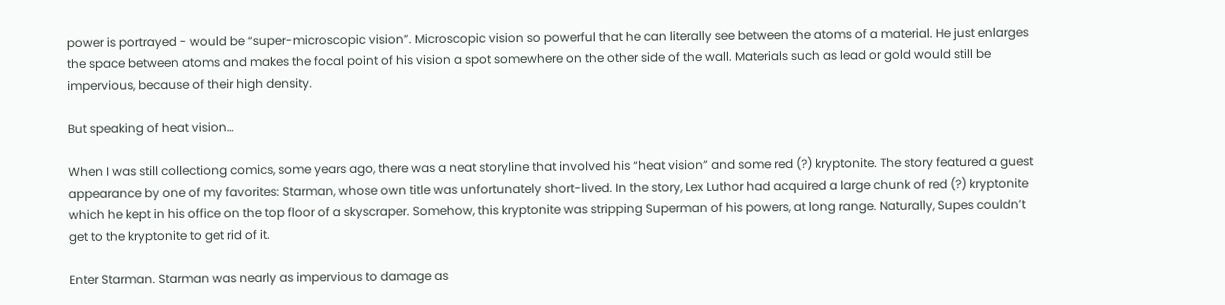power is portrayed - would be “super-microscopic vision”. Microscopic vision so powerful that he can literally see between the atoms of a material. He just enlarges the space between atoms and makes the focal point of his vision a spot somewhere on the other side of the wall. Materials such as lead or gold would still be impervious, because of their high density.

But speaking of heat vision…

When I was still collectiong comics, some years ago, there was a neat storyline that involved his “heat vision” and some red (?) kryptonite. The story featured a guest appearance by one of my favorites: Starman, whose own title was unfortunately short-lived. In the story, Lex Luthor had acquired a large chunk of red (?) kryptonite which he kept in his office on the top floor of a skyscraper. Somehow, this kryptonite was stripping Superman of his powers, at long range. Naturally, Supes couldn’t get to the kryptonite to get rid of it.

Enter Starman. Starman was nearly as impervious to damage as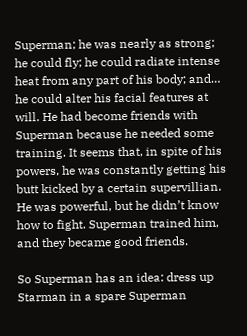Superman; he was nearly as strong; he could fly; he could radiate intense heat from any part of his body; and… he could alter his facial features at will. He had become friends with Superman because he needed some training. It seems that, in spite of his powers, he was constantly getting his butt kicked by a certain supervillian. He was powerful, but he didn’t know how to fight. Superman trained him, and they became good friends.

So Superman has an idea: dress up Starman in a spare Superman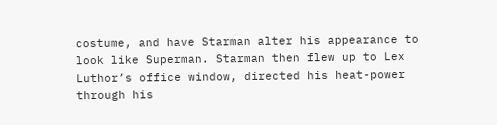costume, and have Starman alter his appearance to look like Superman. Starman then flew up to Lex Luthor’s office window, directed his heat-power through his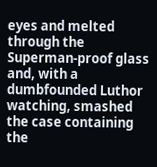eyes and melted through the Superman-proof glass and, with a dumbfounded Luthor watching, smashed the case containing the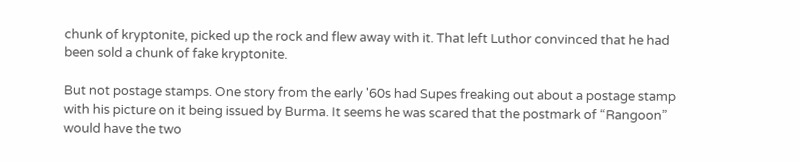chunk of kryptonite, picked up the rock and flew away with it. That left Luthor convinced that he had been sold a chunk of fake kryptonite.

But not postage stamps. One story from the early '60s had Supes freaking out about a postage stamp with his picture on it being issued by Burma. It seems he was scared that the postmark of “Rangoon” would have the two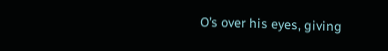O’s over his eyes, giving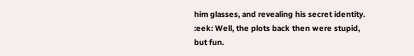him glasses, and revealing his secret identity. :eek: Well, the plots back then were stupid, but fun.